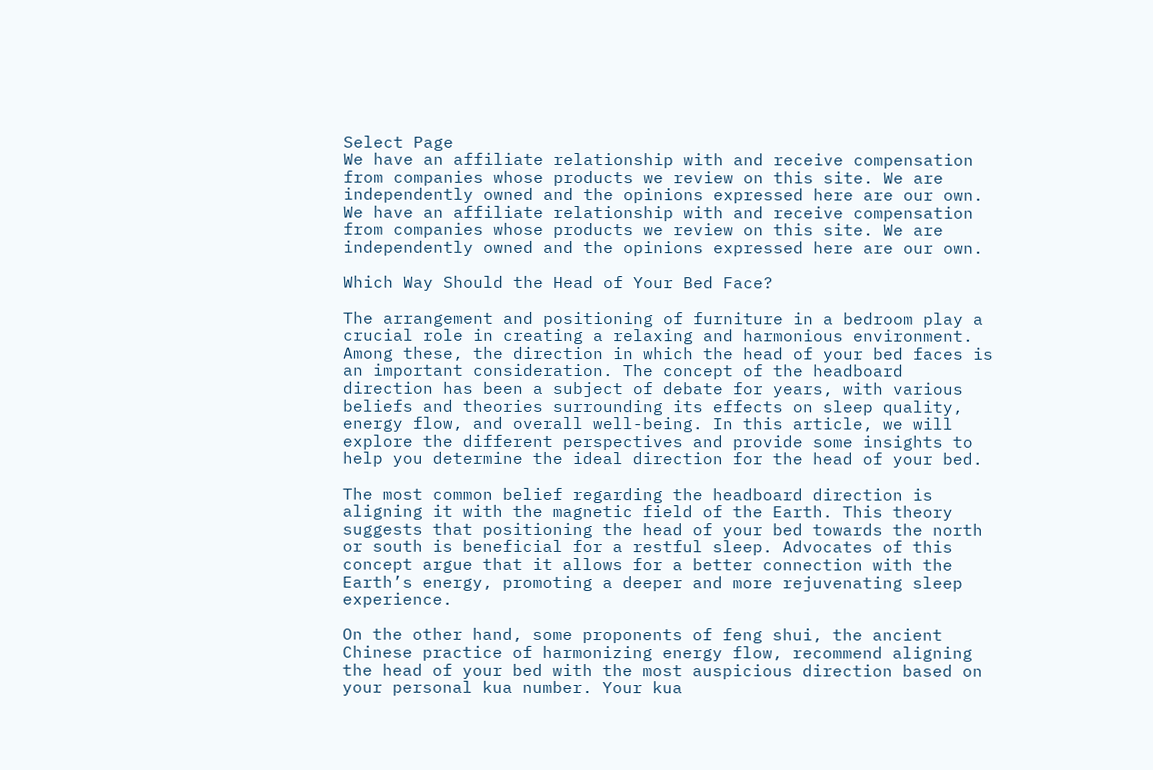Select Page
We have an affiliate relationship with and receive compensation from companies whose products we review on this site. We are independently owned and the opinions expressed here are our own.
We have an affiliate relationship with and receive compensation from companies whose products we review on this site. We are independently owned and the opinions expressed here are our own.

Which Way Should the Head of Your Bed Face?

The arrangement and positioning of furniture in a bedroom play a crucial role in creating a relaxing and harmonious environment. Among these, the direction in which the head of your bed faces is an important consideration. The concept of the headboard direction has been a subject of debate for years, with various beliefs and theories surrounding its effects on sleep quality, energy flow, and overall well-being. In this article, we will explore the different perspectives and provide some insights to help you determine the ideal direction for the head of your bed.

The most common belief regarding the headboard direction is aligning it with the magnetic field of the Earth. This theory suggests that positioning the head of your bed towards the north or south is beneficial for a restful sleep. Advocates of this concept argue that it allows for a better connection with the Earth’s energy, promoting a deeper and more rejuvenating sleep experience.

On the other hand, some proponents of feng shui, the ancient Chinese practice of harmonizing energy flow, recommend aligning the head of your bed with the most auspicious direction based on your personal kua number. Your kua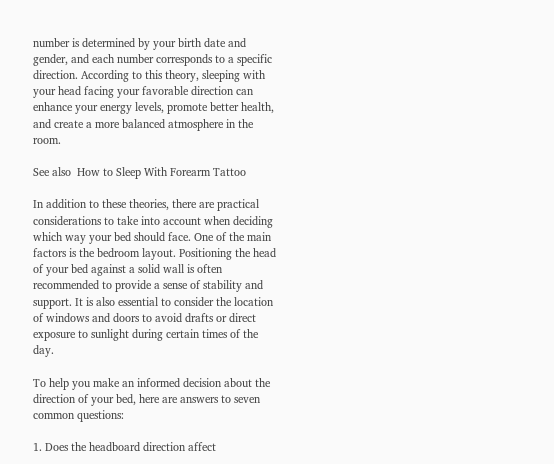number is determined by your birth date and gender, and each number corresponds to a specific direction. According to this theory, sleeping with your head facing your favorable direction can enhance your energy levels, promote better health, and create a more balanced atmosphere in the room.

See also  How to Sleep With Forearm Tattoo

In addition to these theories, there are practical considerations to take into account when deciding which way your bed should face. One of the main factors is the bedroom layout. Positioning the head of your bed against a solid wall is often recommended to provide a sense of stability and support. It is also essential to consider the location of windows and doors to avoid drafts or direct exposure to sunlight during certain times of the day.

To help you make an informed decision about the direction of your bed, here are answers to seven common questions:

1. Does the headboard direction affect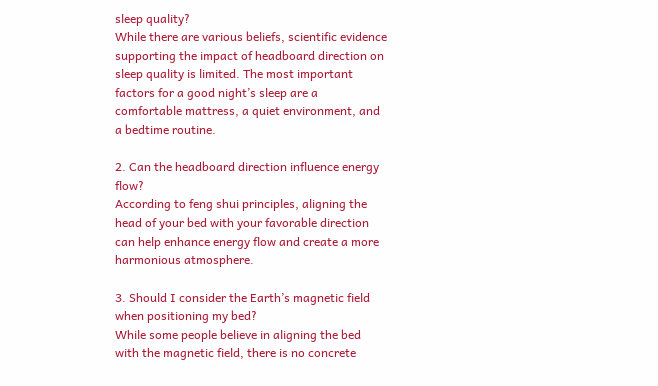sleep quality?
While there are various beliefs, scientific evidence supporting the impact of headboard direction on sleep quality is limited. The most important factors for a good night’s sleep are a comfortable mattress, a quiet environment, and a bedtime routine.

2. Can the headboard direction influence energy flow?
According to feng shui principles, aligning the head of your bed with your favorable direction can help enhance energy flow and create a more harmonious atmosphere.

3. Should I consider the Earth’s magnetic field when positioning my bed?
While some people believe in aligning the bed with the magnetic field, there is no concrete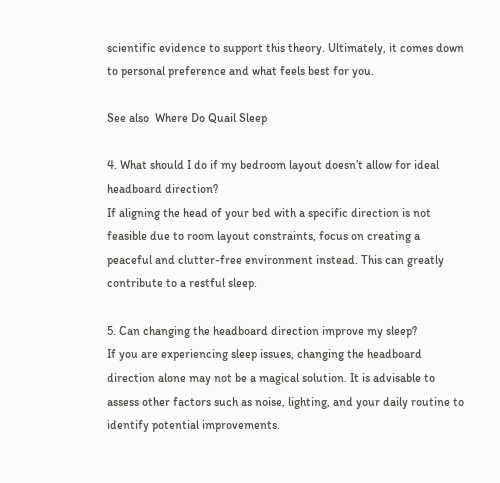scientific evidence to support this theory. Ultimately, it comes down to personal preference and what feels best for you.

See also  Where Do Quail Sleep

4. What should I do if my bedroom layout doesn’t allow for ideal headboard direction?
If aligning the head of your bed with a specific direction is not feasible due to room layout constraints, focus on creating a peaceful and clutter-free environment instead. This can greatly contribute to a restful sleep.

5. Can changing the headboard direction improve my sleep?
If you are experiencing sleep issues, changing the headboard direction alone may not be a magical solution. It is advisable to assess other factors such as noise, lighting, and your daily routine to identify potential improvements.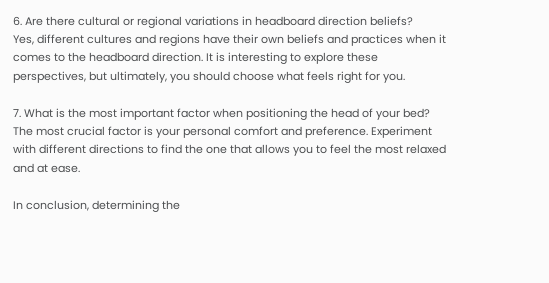6. Are there cultural or regional variations in headboard direction beliefs?
Yes, different cultures and regions have their own beliefs and practices when it comes to the headboard direction. It is interesting to explore these perspectives, but ultimately, you should choose what feels right for you.

7. What is the most important factor when positioning the head of your bed?
The most crucial factor is your personal comfort and preference. Experiment with different directions to find the one that allows you to feel the most relaxed and at ease.

In conclusion, determining the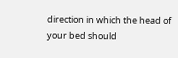direction in which the head of your bed should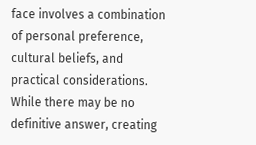face involves a combination of personal preference, cultural beliefs, and practical considerations. While there may be no definitive answer, creating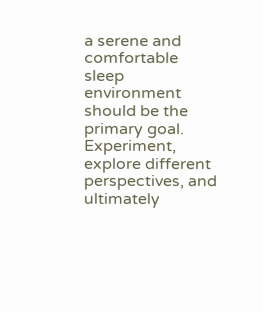a serene and comfortable sleep environment should be the primary goal. Experiment, explore different perspectives, and ultimately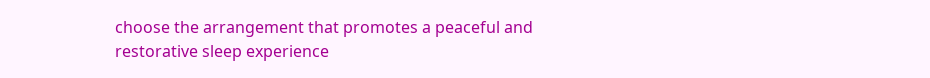choose the arrangement that promotes a peaceful and restorative sleep experience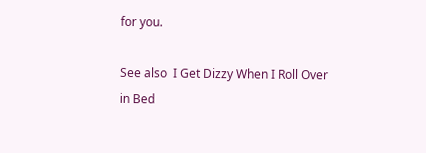for you.

See also  I Get Dizzy When I Roll Over in Bed